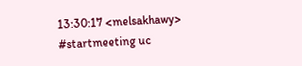13:30:17 <melsakhawy> #startmeeting uc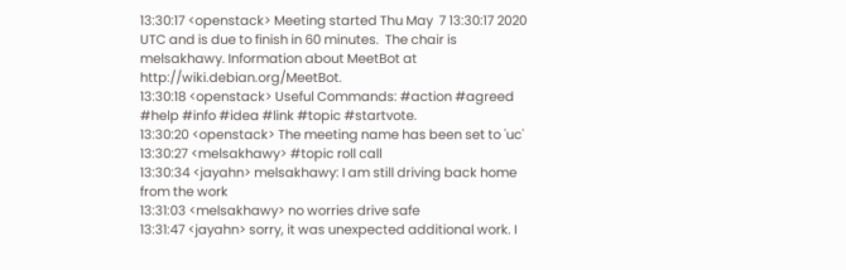13:30:17 <openstack> Meeting started Thu May  7 13:30:17 2020 UTC and is due to finish in 60 minutes.  The chair is melsakhawy. Information about MeetBot at http://wiki.debian.org/MeetBot.
13:30:18 <openstack> Useful Commands: #action #agreed #help #info #idea #link #topic #startvote.
13:30:20 <openstack> The meeting name has been set to 'uc'
13:30:27 <melsakhawy> #topic roll call
13:30:34 <jayahn> melsakhawy: I am still driving back home from the work
13:31:03 <melsakhawy> no worries drive safe
13:31:47 <jayahn> sorry, it was unexpected additional work. I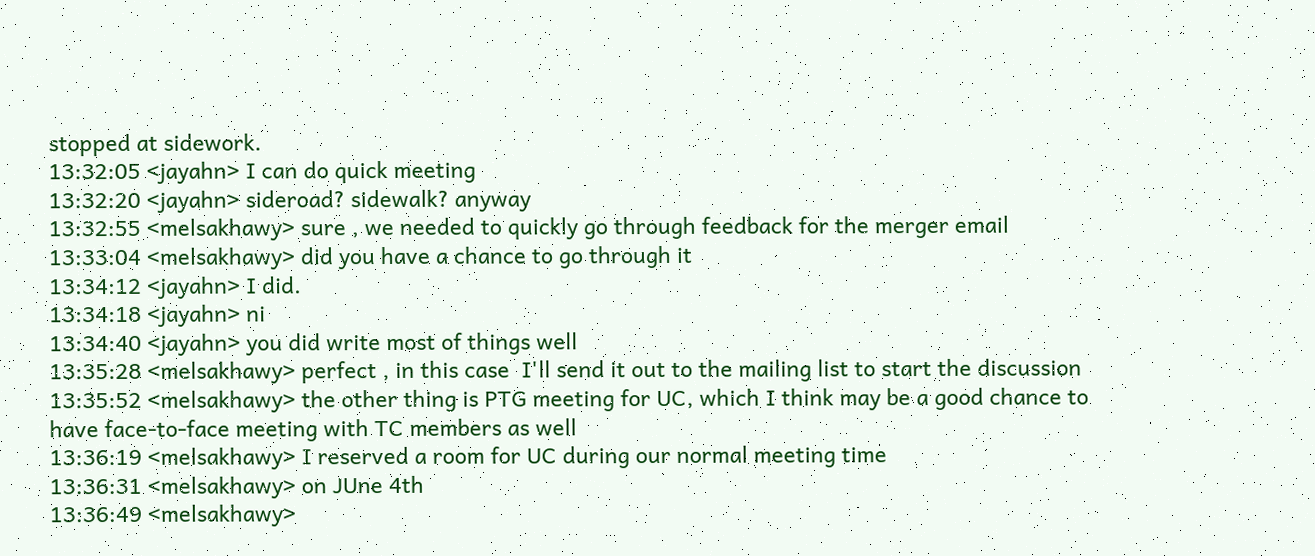stopped at sidework.
13:32:05 <jayahn> I can do quick meeting
13:32:20 <jayahn> sideroad? sidewalk? anyway
13:32:55 <melsakhawy> sure , we needed to quickly go through feedback for the merger email
13:33:04 <melsakhawy> did you have a chance to go through it
13:34:12 <jayahn> I did.
13:34:18 <jayahn> ni
13:34:40 <jayahn> you did write most of things well
13:35:28 <melsakhawy> perfect , in this case  I'll send it out to the mailing list to start the discussion
13:35:52 <melsakhawy> the other thing is PTG meeting for UC, which I think may be a good chance to have face-to-face meeting with TC members as well
13:36:19 <melsakhawy> I reserved a room for UC during our normal meeting time
13:36:31 <melsakhawy> on JUne 4th
13:36:49 <melsakhawy>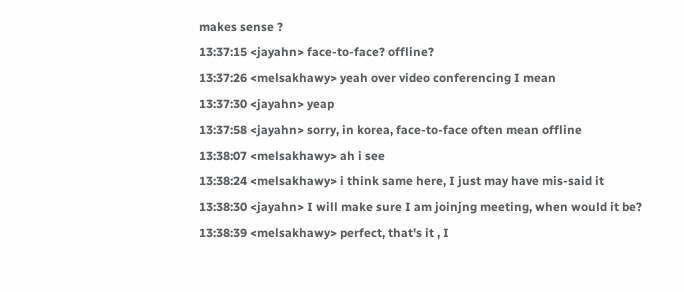makes sense ?
13:37:15 <jayahn> face-to-face? offline?
13:37:26 <melsakhawy> yeah over video conferencing I mean
13:37:30 <jayahn> yeap
13:37:58 <jayahn> sorry, in korea, face-to-face often mean offline
13:38:07 <melsakhawy> ah i see
13:38:24 <melsakhawy> i think same here, I just may have mis-said it
13:38:30 <jayahn> I will make sure I am joinjng meeting, when would it be?
13:38:39 <melsakhawy> perfect, that's it , I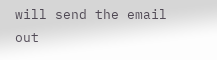will send the email out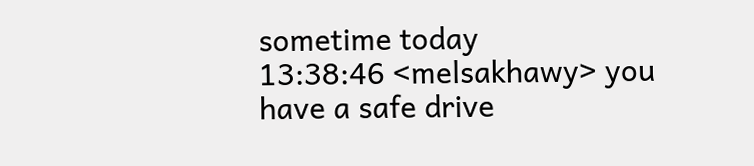sometime today
13:38:46 <melsakhawy> you have a safe drive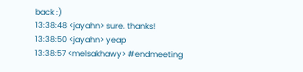back :)
13:38:48 <jayahn> sure. thanks!
13:38:50 <jayahn> yeap
13:38:57 <melsakhawy> #endmeeting